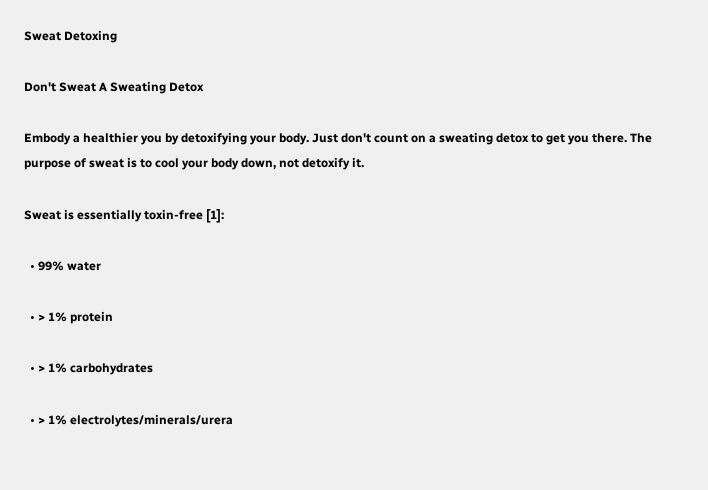Sweat Detoxing

Don't Sweat A Sweating Detox

Embody a healthier you by detoxifying your body. Just don't count on a sweating detox to get you there. The purpose of sweat is to cool your body down, not detoxify it.

Sweat is essentially toxin-free [1]:

  • 99% water

  • > 1% protein

  • > 1% carbohydrates

  • > 1% electrolytes/minerals/urera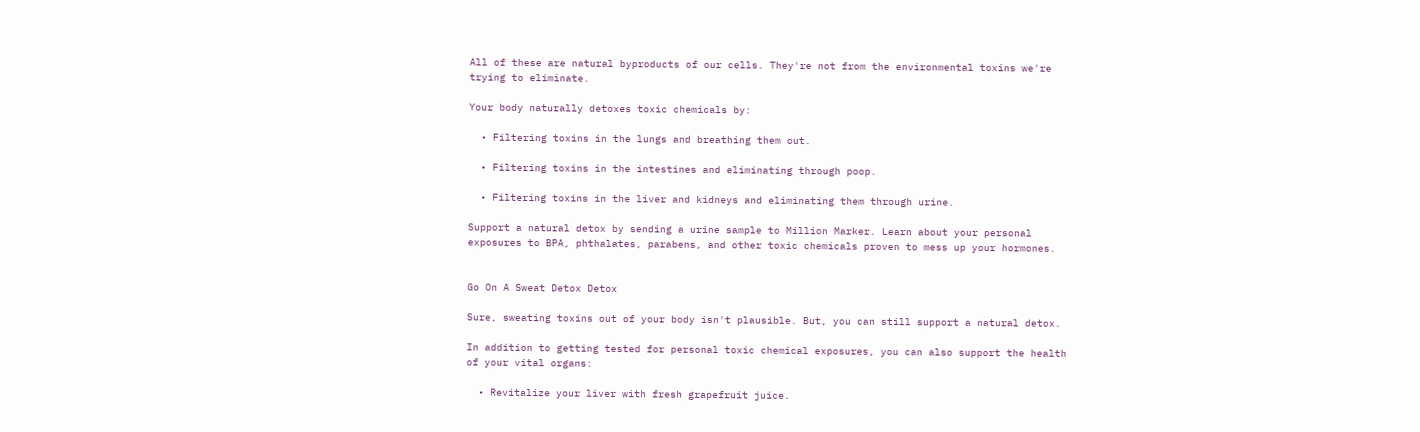All of these are natural byproducts of our cells. They're not from the environmental toxins we're trying to eliminate.

Your body naturally detoxes toxic chemicals by:

  • Filtering toxins in the lungs and breathing them out.

  • Filtering toxins in the intestines and eliminating through poop.

  • Filtering toxins in the liver and kidneys and eliminating them through urine.

Support a natural detox by sending a urine sample to Million Marker. Learn about your personal exposures to BPA, phthalates, parabens, and other toxic chemicals proven to mess up your hormones.


Go On A Sweat Detox Detox

Sure, sweating toxins out of your body isn't plausible. But, you can still support a natural detox.

In addition to getting tested for personal toxic chemical exposures, you can also support the health of your vital organs:

  • Revitalize your liver with fresh grapefruit juice.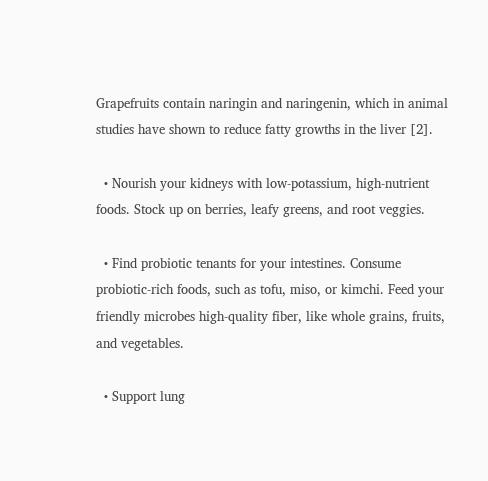Grapefruits contain naringin and naringenin, which in animal studies have shown to reduce fatty growths in the liver [2].

  • Nourish your kidneys with low-potassium, high-nutrient foods. Stock up on berries, leafy greens, and root veggies.

  • Find probiotic tenants for your intestines. Consume probiotic-rich foods, such as tofu, miso, or kimchi. Feed your friendly microbes high-quality fiber, like whole grains, fruits, and vegetables.

  • Support lung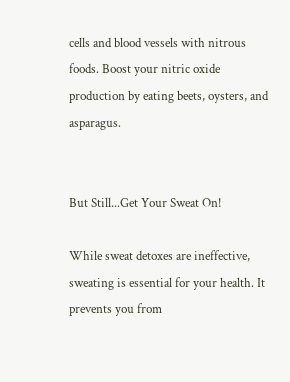cells and blood vessels with nitrous foods. Boost your nitric oxide production by eating beets, oysters, and asparagus.


But Still...Get Your Sweat On!

While sweat detoxes are ineffective, sweating is essential for your health. It prevents you from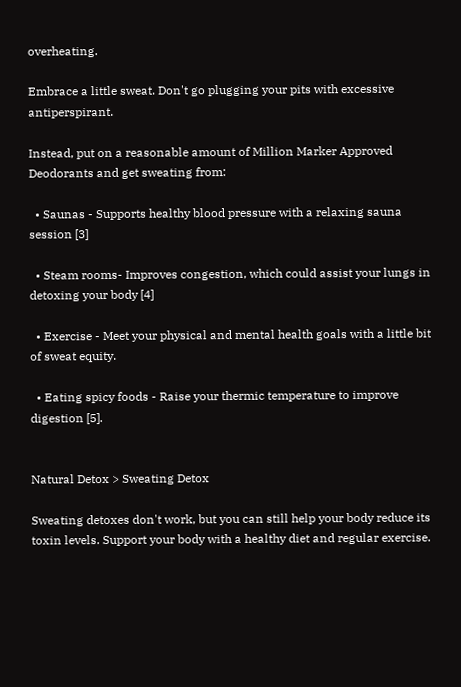overheating.

Embrace a little sweat. Don't go plugging your pits with excessive antiperspirant.

Instead, put on a reasonable amount of Million Marker Approved Deodorants and get sweating from:

  • Saunas - Supports healthy blood pressure with a relaxing sauna session [3]

  • Steam rooms- Improves congestion, which could assist your lungs in detoxing your body [4]

  • Exercise - Meet your physical and mental health goals with a little bit of sweat equity.

  • Eating spicy foods - Raise your thermic temperature to improve digestion [5].


Natural Detox > Sweating Detox

Sweating detoxes don't work, but you can still help your body reduce its toxin levels. Support your body with a healthy diet and regular exercise.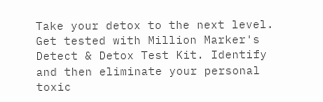Take your detox to the next level. Get tested with Million Marker's Detect & Detox Test Kit. Identify and then eliminate your personal toxic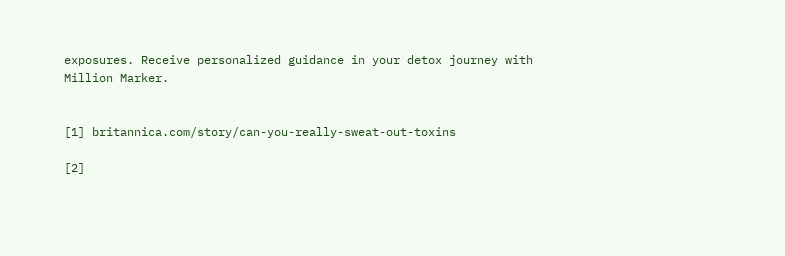exposures. Receive personalized guidance in your detox journey with Million Marker.


[1] britannica.com/story/can-you-really-sweat-out-toxins

[2]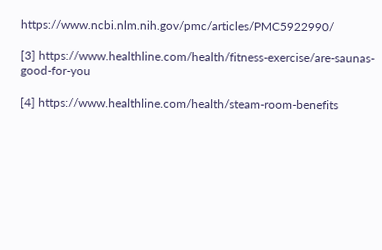https://www.ncbi.nlm.nih.gov/pmc/articles/PMC5922990/

[3] https://www.healthline.com/health/fitness-exercise/are-saunas-good-for-you

[4] https://www.healthline.com/health/steam-room-benefits